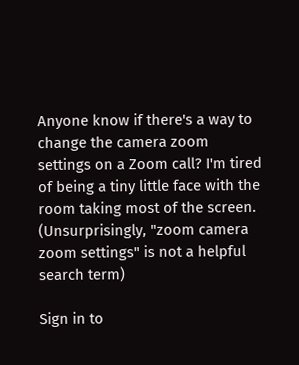Anyone know if there's a way to change the camera zoom settings on a Zoom call? I'm tired of being a tiny little face with the room taking most of the screen.
(Unsurprisingly, "zoom camera zoom settings" is not a helpful search term)

Sign in to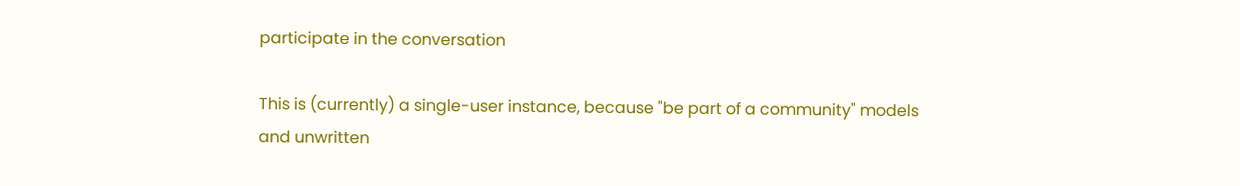participate in the conversation

This is (currently) a single-user instance, because "be part of a community" models and unwritten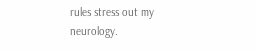rules stress out my neurology.